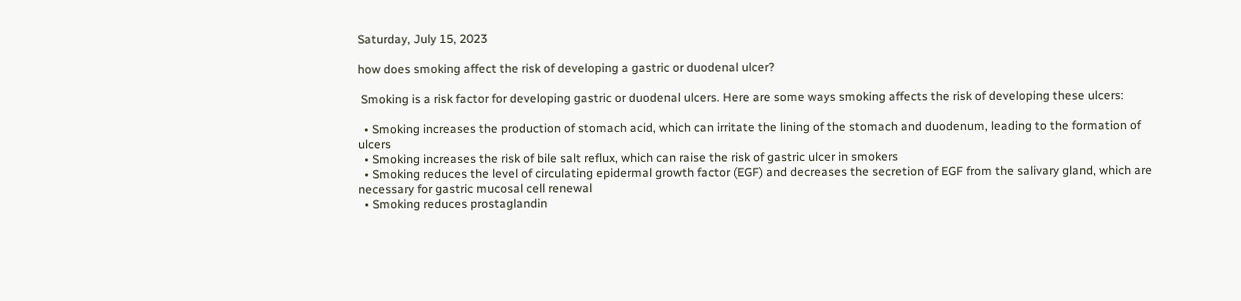Saturday, July 15, 2023

how does smoking affect the risk of developing a gastric or duodenal ulcer?

 Smoking is a risk factor for developing gastric or duodenal ulcers. Here are some ways smoking affects the risk of developing these ulcers:

  • Smoking increases the production of stomach acid, which can irritate the lining of the stomach and duodenum, leading to the formation of ulcers
  • Smoking increases the risk of bile salt reflux, which can raise the risk of gastric ulcer in smokers
  • Smoking reduces the level of circulating epidermal growth factor (EGF) and decreases the secretion of EGF from the salivary gland, which are necessary for gastric mucosal cell renewal
  • Smoking reduces prostaglandin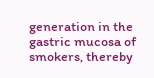generation in the gastric mucosa of smokers, thereby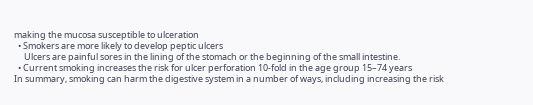making the mucosa susceptible to ulceration
  • Smokers are more likely to develop peptic ulcers
     Ulcers are painful sores in the lining of the stomach or the beginning of the small intestine.
  • Current smoking increases the risk for ulcer perforation 10-fold in the age group 15–74 years
In summary, smoking can harm the digestive system in a number of ways, including increasing the risk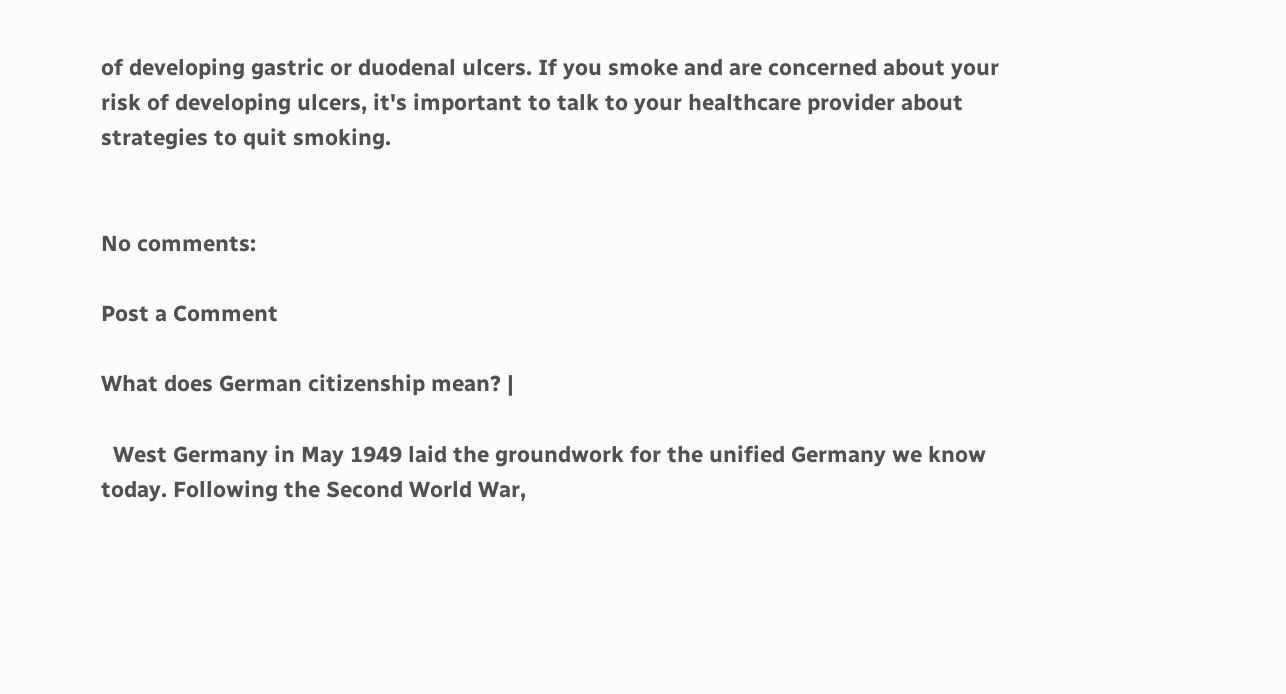of developing gastric or duodenal ulcers. If you smoke and are concerned about your risk of developing ulcers, it's important to talk to your healthcare provider about strategies to quit smoking.


No comments:

Post a Comment

What does German citizenship mean? |

  West Germany in May 1949 laid the groundwork for the unified Germany we know today. Following the Second World War,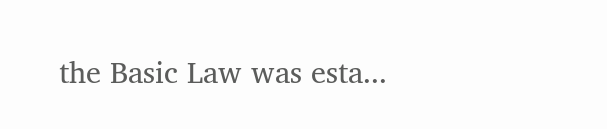the Basic Law was esta...